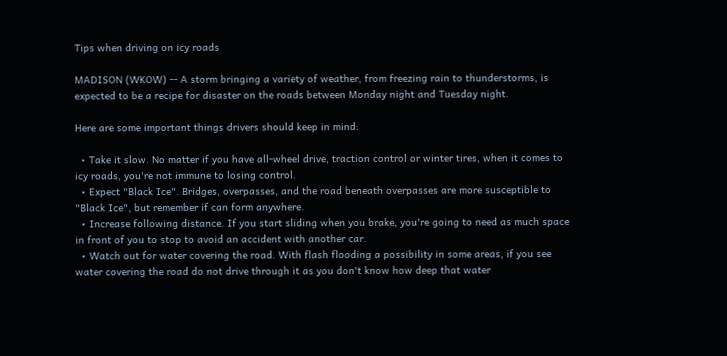Tips when driving on icy roads

MADISON (WKOW) -- A storm bringing a variety of weather, from freezing rain to thunderstorms, is expected to be a recipe for disaster on the roads between Monday night and Tuesday night.

Here are some important things drivers should keep in mind:

  • Take it slow. No matter if you have all-wheel drive, traction control or winter tires, when it comes to icy roads, you're not immune to losing control.
  • Expect "Black Ice". Bridges, overpasses, and the road beneath overpasses are more susceptible to "Black Ice", but remember if can form anywhere.
  • Increase following distance. If you start sliding when you brake, you're going to need as much space in front of you to stop to avoid an accident with another car.
  • Watch out for water covering the road. With flash flooding a possibility in some areas, if you see water covering the road do not drive through it as you don't know how deep that water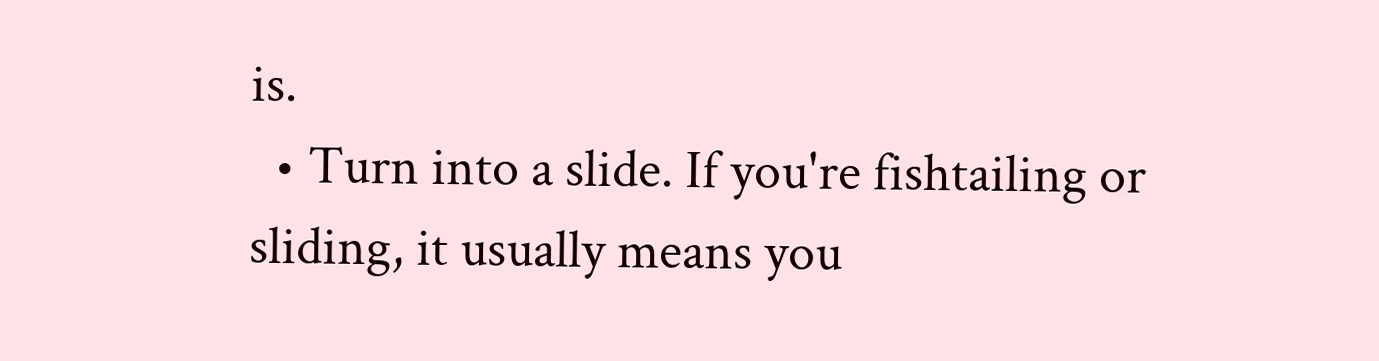is.
  • Turn into a slide. If you're fishtailing or sliding, it usually means you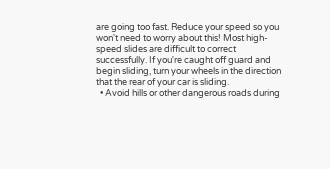are going too fast. Reduce your speed so you won't need to worry about this! Most high-speed slides are difficult to correct successfully. If you're caught off guard and begin sliding, turn your wheels in the direction that the rear of your car is sliding.
  • Avoid hills or other dangerous roads during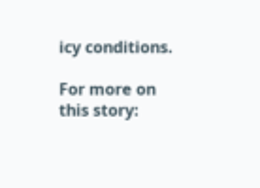icy conditions.

For more on this story: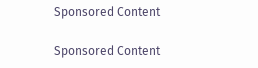Sponsored Content

Sponsored Content